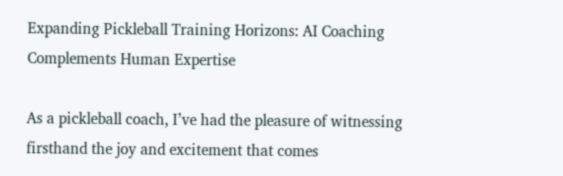Expanding Pickleball Training Horizons: AI Coaching Complements Human Expertise

As a pickleball coach, I’ve had the pleasure of witnessing firsthand the joy and excitement that comes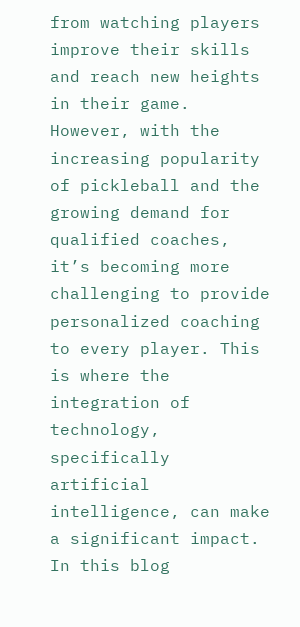from watching players improve their skills and reach new heights in their game. However, with the increasing popularity of pickleball and the growing demand for qualified coaches, it’s becoming more challenging to provide personalized coaching to every player. This is where the integration of technology, specifically artificial intelligence, can make a significant impact. In this blog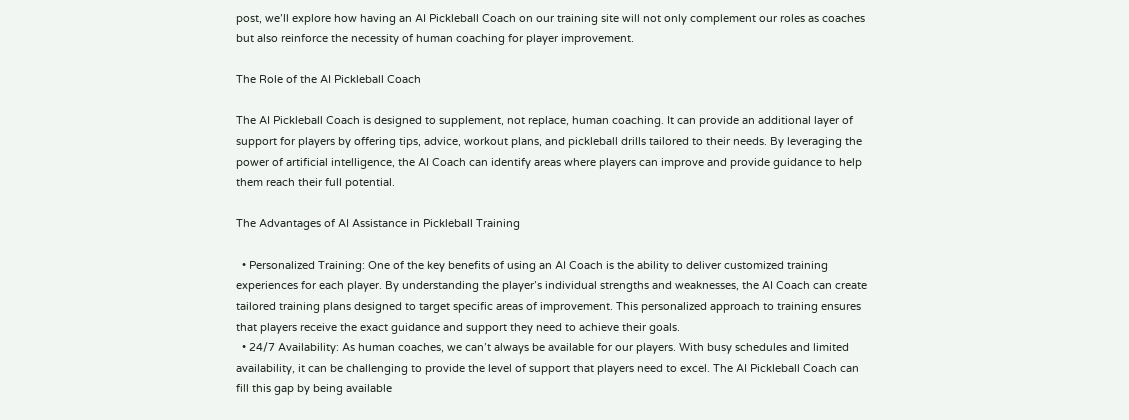post, we’ll explore how having an AI Pickleball Coach on our training site will not only complement our roles as coaches but also reinforce the necessity of human coaching for player improvement.

The Role of the AI Pickleball Coach

The AI Pickleball Coach is designed to supplement, not replace, human coaching. It can provide an additional layer of support for players by offering tips, advice, workout plans, and pickleball drills tailored to their needs. By leveraging the power of artificial intelligence, the AI Coach can identify areas where players can improve and provide guidance to help them reach their full potential.

The Advantages of AI Assistance in Pickleball Training

  • Personalized Training: One of the key benefits of using an AI Coach is the ability to deliver customized training experiences for each player. By understanding the player’s individual strengths and weaknesses, the AI Coach can create tailored training plans designed to target specific areas of improvement. This personalized approach to training ensures that players receive the exact guidance and support they need to achieve their goals.
  • 24/7 Availability: As human coaches, we can’t always be available for our players. With busy schedules and limited availability, it can be challenging to provide the level of support that players need to excel. The AI Pickleball Coach can fill this gap by being available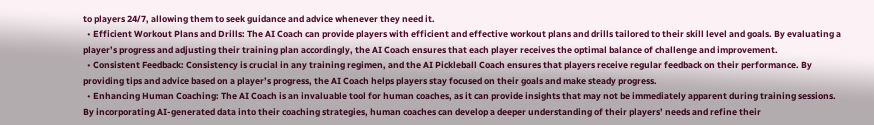to players 24/7, allowing them to seek guidance and advice whenever they need it.
  • Efficient Workout Plans and Drills: The AI Coach can provide players with efficient and effective workout plans and drills tailored to their skill level and goals. By evaluating a player’s progress and adjusting their training plan accordingly, the AI Coach ensures that each player receives the optimal balance of challenge and improvement.
  • Consistent Feedback: Consistency is crucial in any training regimen, and the AI Pickleball Coach ensures that players receive regular feedback on their performance. By providing tips and advice based on a player’s progress, the AI Coach helps players stay focused on their goals and make steady progress.
  • Enhancing Human Coaching: The AI Coach is an invaluable tool for human coaches, as it can provide insights that may not be immediately apparent during training sessions. By incorporating AI-generated data into their coaching strategies, human coaches can develop a deeper understanding of their players’ needs and refine their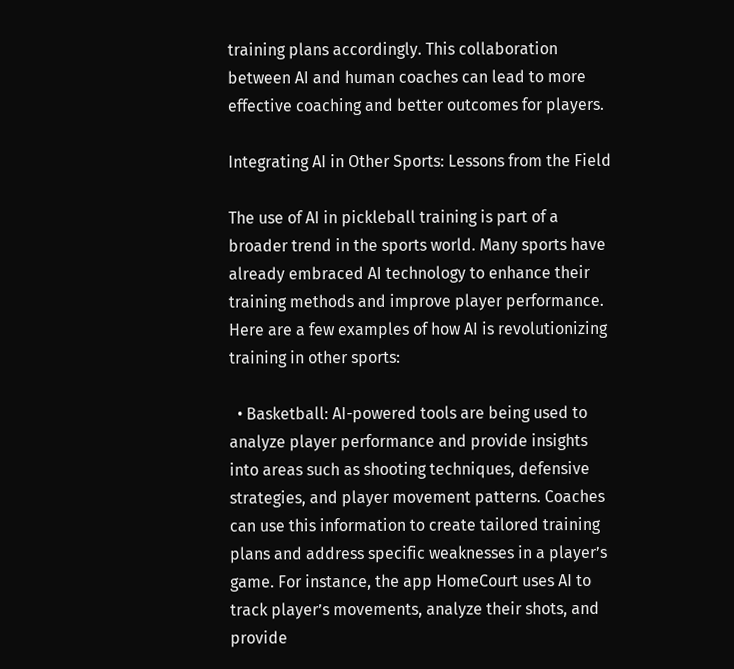training plans accordingly. This collaboration between AI and human coaches can lead to more effective coaching and better outcomes for players.

Integrating AI in Other Sports: Lessons from the Field

The use of AI in pickleball training is part of a broader trend in the sports world. Many sports have already embraced AI technology to enhance their training methods and improve player performance. Here are a few examples of how AI is revolutionizing training in other sports:

  • Basketball: AI-powered tools are being used to analyze player performance and provide insights into areas such as shooting techniques, defensive strategies, and player movement patterns. Coaches can use this information to create tailored training plans and address specific weaknesses in a player’s game. For instance, the app HomeCourt uses AI to track player’s movements, analyze their shots, and provide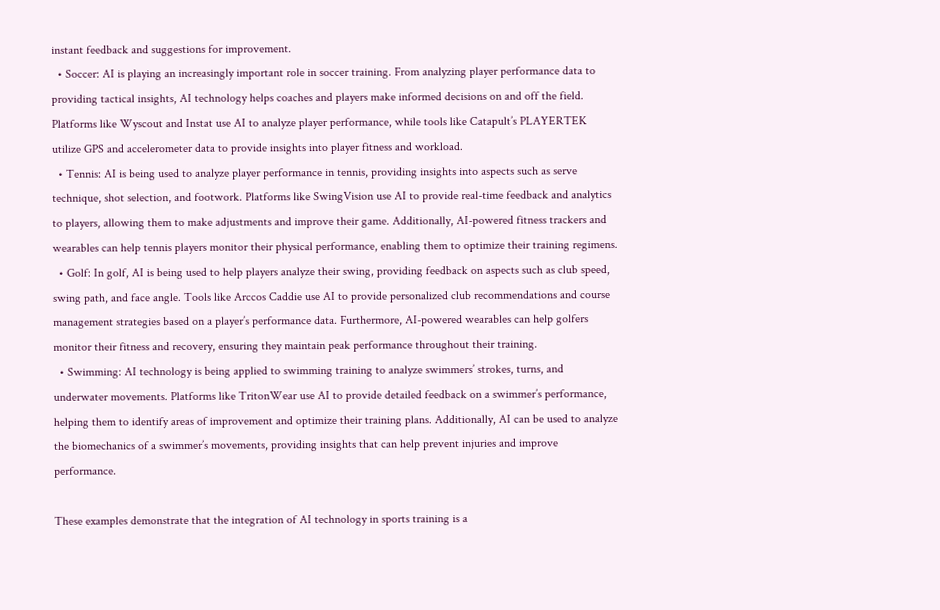instant feedback and suggestions for improvement.
  • Soccer: AI is playing an increasingly important role in soccer training. From analyzing player performance data to providing tactical insights, AI technology helps coaches and players make informed decisions on and off the field. Platforms like Wyscout and Instat use AI to analyze player performance, while tools like Catapult’s PLAYERTEK utilize GPS and accelerometer data to provide insights into player fitness and workload.
  • Tennis: AI is being used to analyze player performance in tennis, providing insights into aspects such as serve technique, shot selection, and footwork. Platforms like SwingVision use AI to provide real-time feedback and analytics to players, allowing them to make adjustments and improve their game. Additionally, AI-powered fitness trackers and wearables can help tennis players monitor their physical performance, enabling them to optimize their training regimens.
  • Golf: In golf, AI is being used to help players analyze their swing, providing feedback on aspects such as club speed, swing path, and face angle. Tools like Arccos Caddie use AI to provide personalized club recommendations and course management strategies based on a player’s performance data. Furthermore, AI-powered wearables can help golfers monitor their fitness and recovery, ensuring they maintain peak performance throughout their training.
  • Swimming: AI technology is being applied to swimming training to analyze swimmers’ strokes, turns, and underwater movements. Platforms like TritonWear use AI to provide detailed feedback on a swimmer’s performance, helping them to identify areas of improvement and optimize their training plans. Additionally, AI can be used to analyze the biomechanics of a swimmer’s movements, providing insights that can help prevent injuries and improve performance.

These examples demonstrate that the integration of AI technology in sports training is a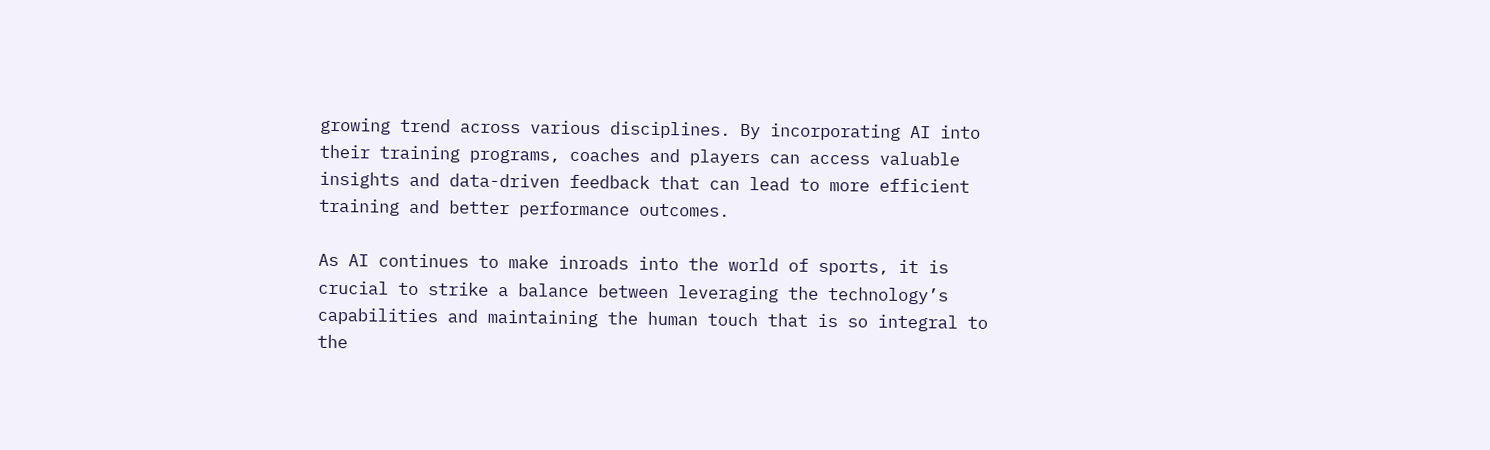growing trend across various disciplines. By incorporating AI into their training programs, coaches and players can access valuable insights and data-driven feedback that can lead to more efficient training and better performance outcomes.

As AI continues to make inroads into the world of sports, it is crucial to strike a balance between leveraging the technology’s capabilities and maintaining the human touch that is so integral to the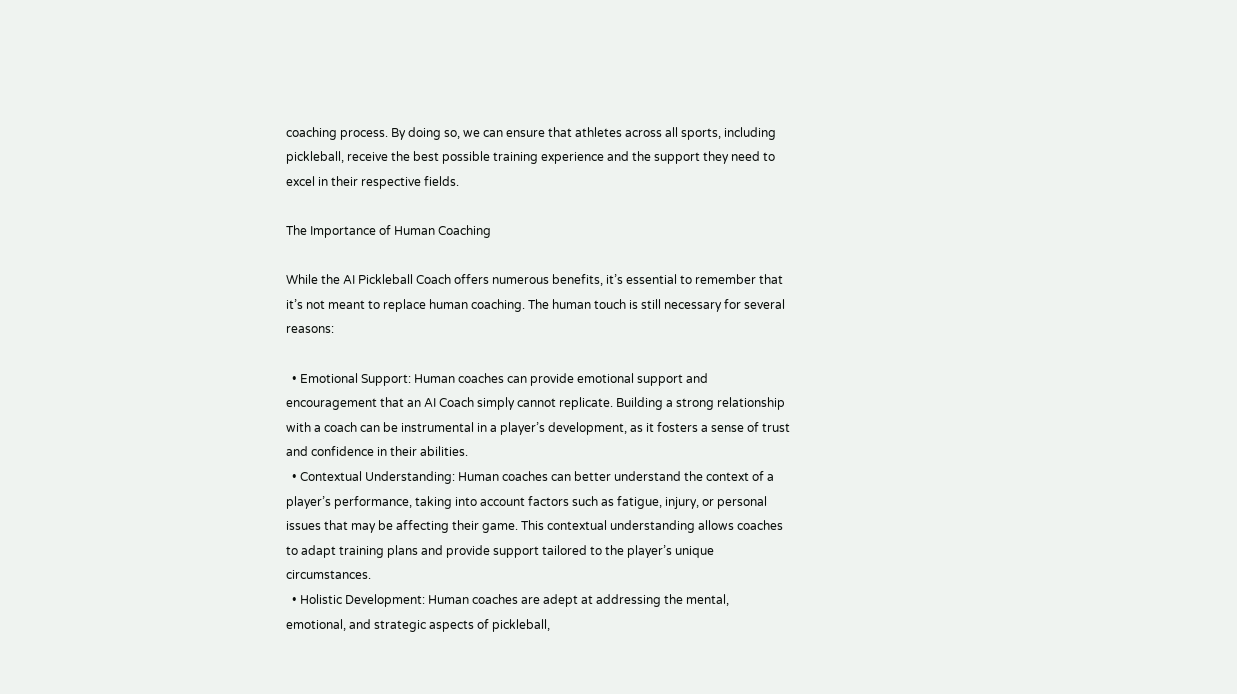coaching process. By doing so, we can ensure that athletes across all sports, including pickleball, receive the best possible training experience and the support they need to excel in their respective fields.

The Importance of Human Coaching

While the AI Pickleball Coach offers numerous benefits, it’s essential to remember that it’s not meant to replace human coaching. The human touch is still necessary for several reasons:

  • Emotional Support: Human coaches can provide emotional support and encouragement that an AI Coach simply cannot replicate. Building a strong relationship with a coach can be instrumental in a player’s development, as it fosters a sense of trust and confidence in their abilities.
  • Contextual Understanding: Human coaches can better understand the context of a player’s performance, taking into account factors such as fatigue, injury, or personal issues that may be affecting their game. This contextual understanding allows coaches to adapt training plans and provide support tailored to the player’s unique circumstances.
  • Holistic Development: Human coaches are adept at addressing the mental, emotional, and strategic aspects of pickleball,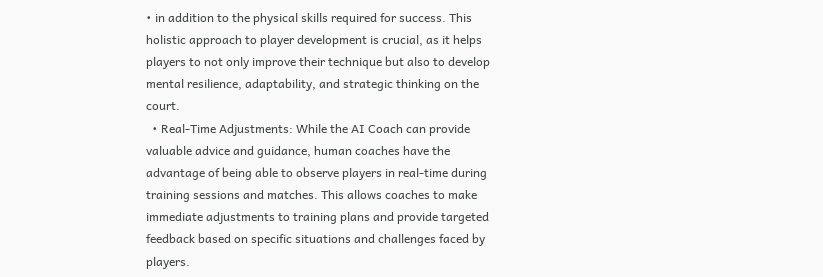• in addition to the physical skills required for success. This holistic approach to player development is crucial, as it helps players to not only improve their technique but also to develop mental resilience, adaptability, and strategic thinking on the court.
  • Real-Time Adjustments: While the AI Coach can provide valuable advice and guidance, human coaches have the advantage of being able to observe players in real-time during training sessions and matches. This allows coaches to make immediate adjustments to training plans and provide targeted feedback based on specific situations and challenges faced by players.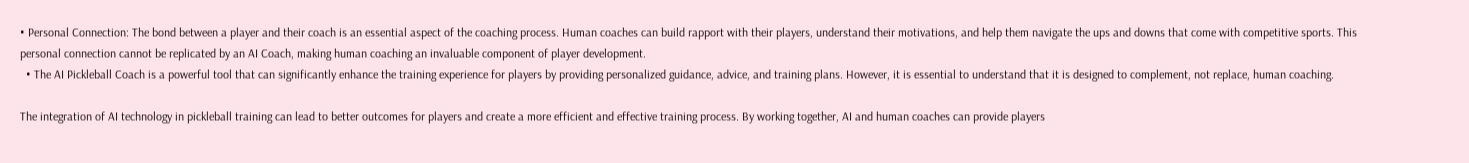• Personal Connection: The bond between a player and their coach is an essential aspect of the coaching process. Human coaches can build rapport with their players, understand their motivations, and help them navigate the ups and downs that come with competitive sports. This personal connection cannot be replicated by an AI Coach, making human coaching an invaluable component of player development.
  • The AI Pickleball Coach is a powerful tool that can significantly enhance the training experience for players by providing personalized guidance, advice, and training plans. However, it is essential to understand that it is designed to complement, not replace, human coaching.

The integration of AI technology in pickleball training can lead to better outcomes for players and create a more efficient and effective training process. By working together, AI and human coaches can provide players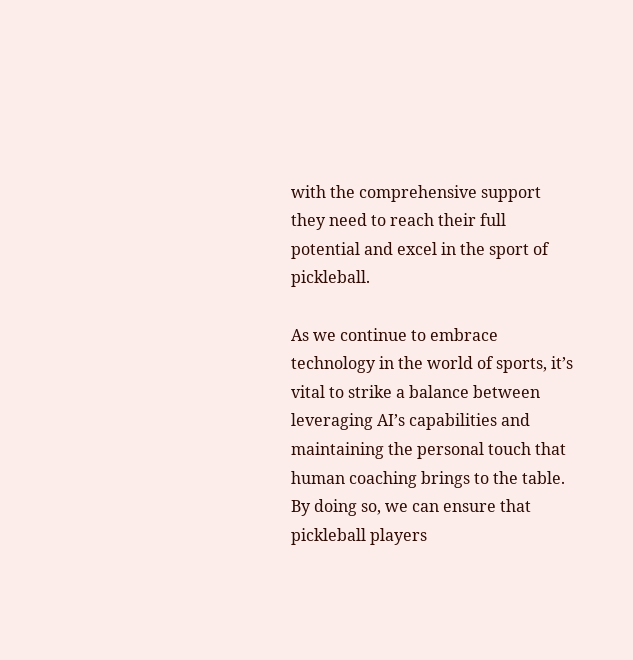with the comprehensive support they need to reach their full potential and excel in the sport of pickleball.

As we continue to embrace technology in the world of sports, it’s vital to strike a balance between leveraging AI’s capabilities and maintaining the personal touch that human coaching brings to the table. By doing so, we can ensure that pickleball players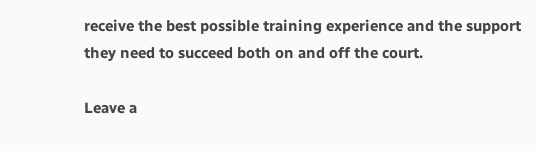receive the best possible training experience and the support they need to succeed both on and off the court.

Leave a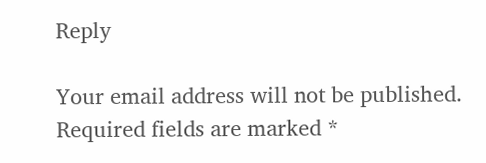Reply

Your email address will not be published. Required fields are marked *